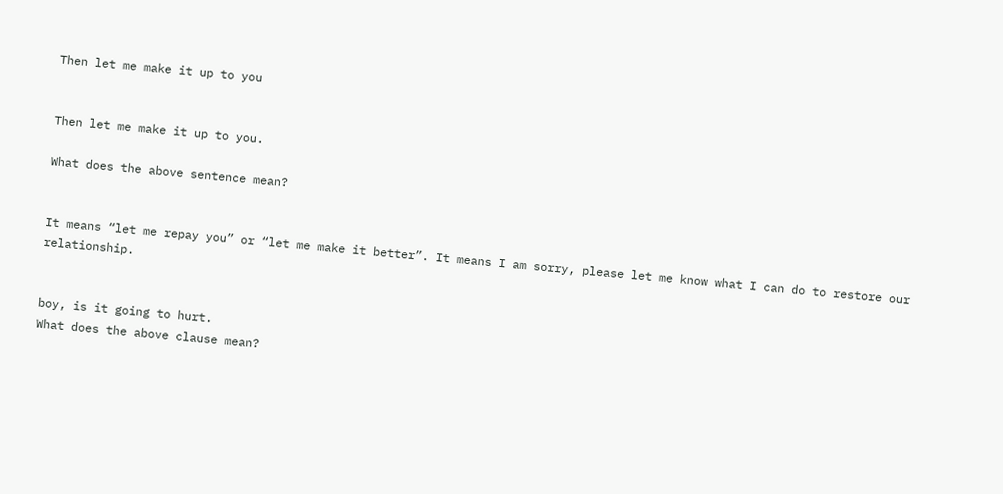Then let me make it up to you


Then let me make it up to you.

What does the above sentence mean?


It means “let me repay you” or “let me make it better”. It means I am sorry, please let me know what I can do to restore our relationship.


boy, is it going to hurt.
What does the above clause mean?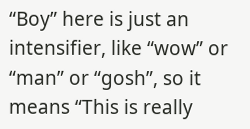“Boy” here is just an intensifier, like “wow” or “man” or “gosh”, so it means “This is really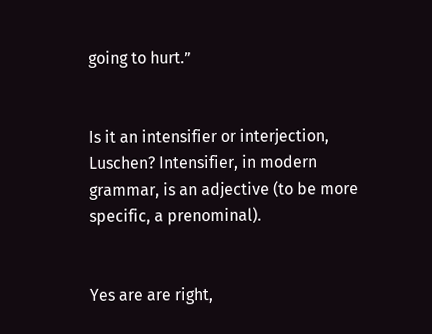going to hurt.”


Is it an intensifier or interjection, Luschen? Intensifier, in modern grammar, is an adjective (to be more specific, a prenominal).


Yes are are right,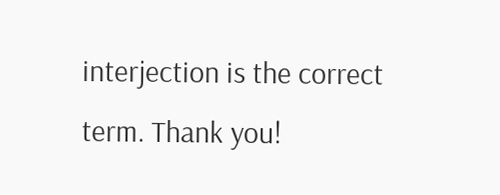interjection is the correct term. Thank you!